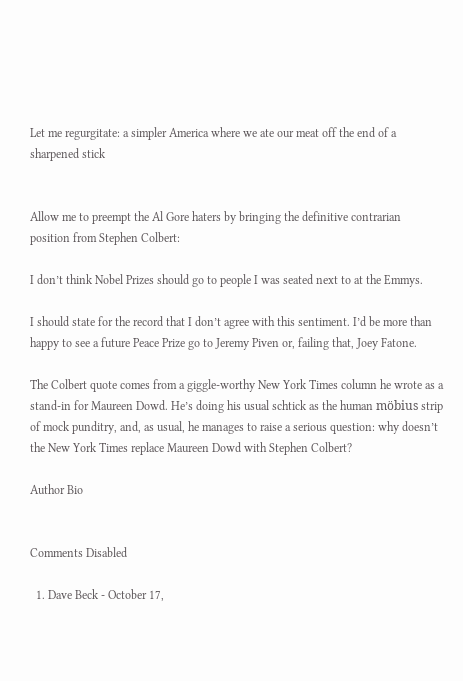Let me regurgitate: a simpler America where we ate our meat off the end of a sharpened stick


Allow me to preempt the Al Gore haters by bringing the definitive contrarian position from Stephen Colbert:

I don’t think Nobel Prizes should go to people I was seated next to at the Emmys.

I should state for the record that I don’t agree with this sentiment. I’d be more than happy to see a future Peace Prize go to Jeremy Piven or, failing that, Joey Fatone.

The Colbert quote comes from a giggle-worthy New York Times column he wrote as a stand-in for Maureen Dowd. He’s doing his usual schtick as the human möbius strip of mock punditry, and, as usual, he manages to raise a serious question: why doesn’t the New York Times replace Maureen Dowd with Stephen Colbert?

Author Bio


Comments Disabled

  1. Dave Beck - October 17,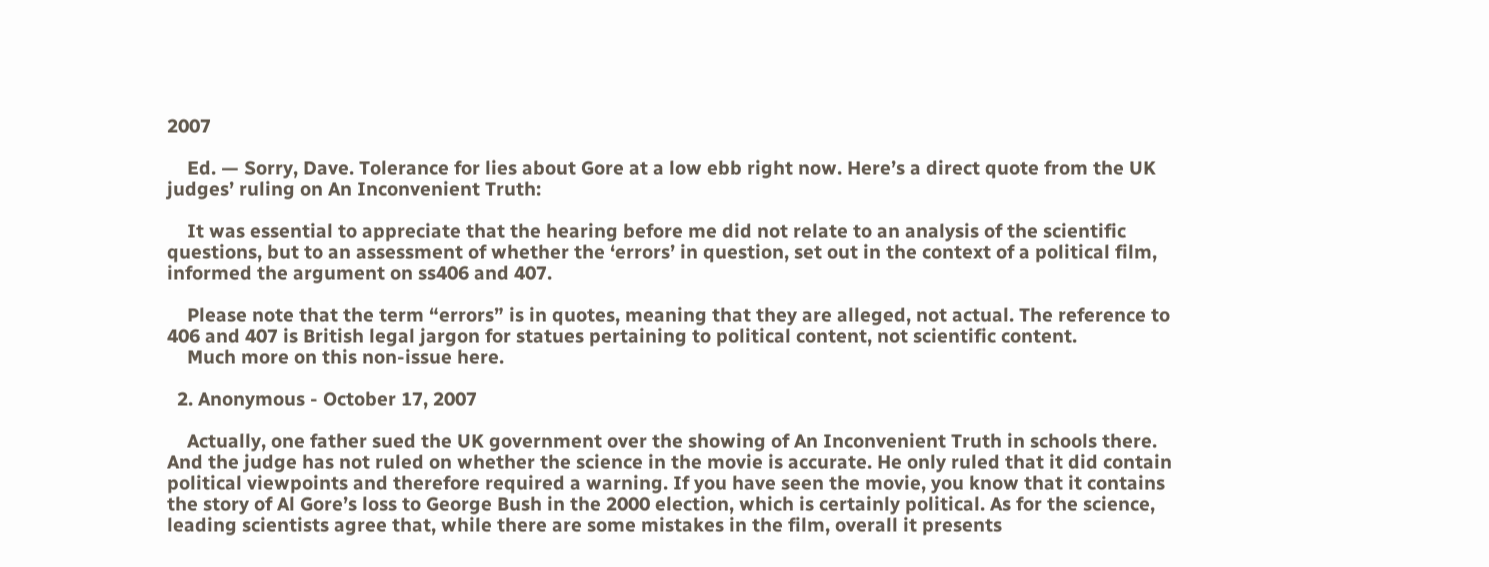2007

    Ed. — Sorry, Dave. Tolerance for lies about Gore at a low ebb right now. Here’s a direct quote from the UK judges’ ruling on An Inconvenient Truth:

    It was essential to appreciate that the hearing before me did not relate to an analysis of the scientific questions, but to an assessment of whether the ‘errors’ in question, set out in the context of a political film, informed the argument on ss406 and 407.

    Please note that the term “errors” is in quotes, meaning that they are alleged, not actual. The reference to 406 and 407 is British legal jargon for statues pertaining to political content, not scientific content.
    Much more on this non-issue here.

  2. Anonymous - October 17, 2007

    Actually, one father sued the UK government over the showing of An Inconvenient Truth in schools there. And the judge has not ruled on whether the science in the movie is accurate. He only ruled that it did contain political viewpoints and therefore required a warning. If you have seen the movie, you know that it contains the story of Al Gore’s loss to George Bush in the 2000 election, which is certainly political. As for the science, leading scientists agree that, while there are some mistakes in the film, overall it presents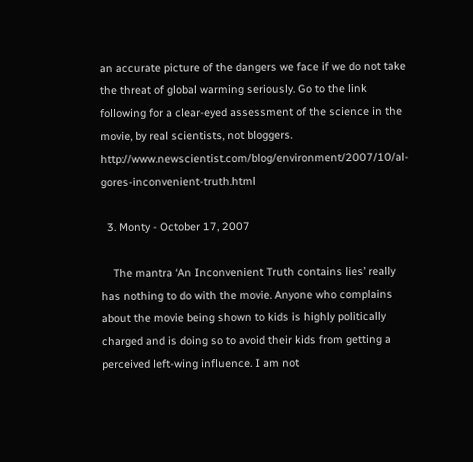an accurate picture of the dangers we face if we do not take the threat of global warming seriously. Go to the link following for a clear-eyed assessment of the science in the movie, by real scientists, not bloggers. http://www.newscientist.com/blog/environment/2007/10/al-gores-inconvenient-truth.html

  3. Monty - October 17, 2007

    The mantra ‘An Inconvenient Truth contains lies’ really has nothing to do with the movie. Anyone who complains about the movie being shown to kids is highly politically charged and is doing so to avoid their kids from getting a perceived left-wing influence. I am not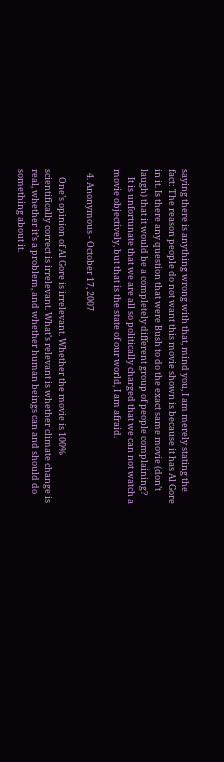saying there is anything wrong with that, mind you, I am merely stating the fact: The reason people do not want this movie shown is because it has Al Gore in it. Is there any question that were Bush to do the exact same movie (don’t laugh) that it would be a completely different group of people complaining?
    It is unfortunate that we are all so politically charged that we can not watch a movie objectively, but that is the state of our world, I am afraid.

  4. Anonymous - October 17, 2007

    One’s opinion of Al Gore is irrelevant. Whether the movie is 100% scientifically correct is irrelevant. What’s relevant is whether climate change is real, whether it’s a problem, and whether human beings can and should do something about it.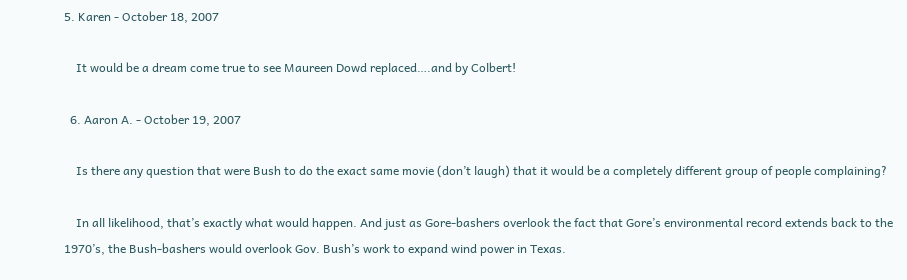5. Karen - October 18, 2007

    It would be a dream come true to see Maureen Dowd replaced….and by Colbert!

  6. Aaron A. - October 19, 2007

    Is there any question that were Bush to do the exact same movie (don’t laugh) that it would be a completely different group of people complaining?

    In all likelihood, that’s exactly what would happen. And just as Gore-bashers overlook the fact that Gore’s environmental record extends back to the 1970’s, the Bush-bashers would overlook Gov. Bush’s work to expand wind power in Texas.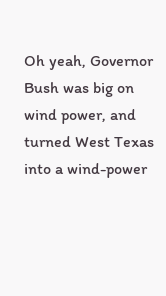Oh yeah, Governor Bush was big on wind power, and turned West Texas into a wind-power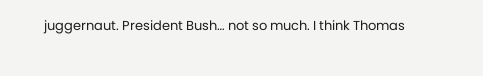juggernaut. President Bush… not so much. I think Thomas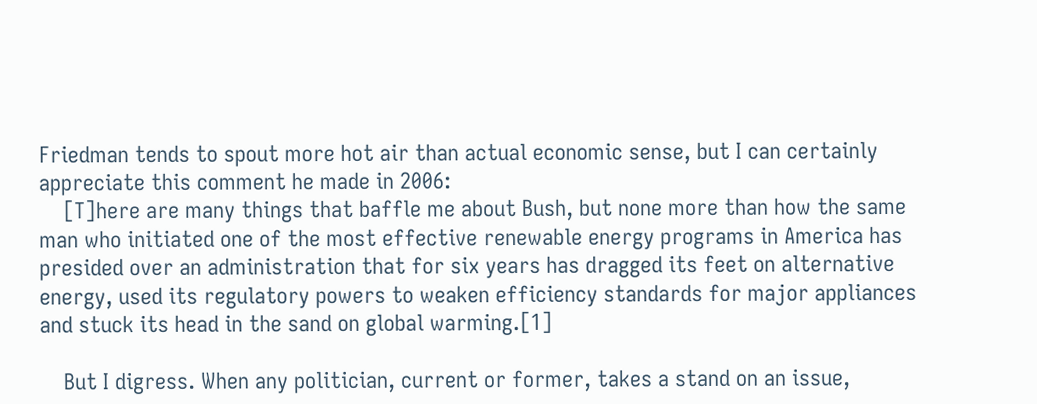Friedman tends to spout more hot air than actual economic sense, but I can certainly appreciate this comment he made in 2006:
    [T]here are many things that baffle me about Bush, but none more than how the same man who initiated one of the most effective renewable energy programs in America has presided over an administration that for six years has dragged its feet on alternative energy, used its regulatory powers to weaken efficiency standards for major appliances and stuck its head in the sand on global warming.[1]

    But I digress. When any politician, current or former, takes a stand on an issue,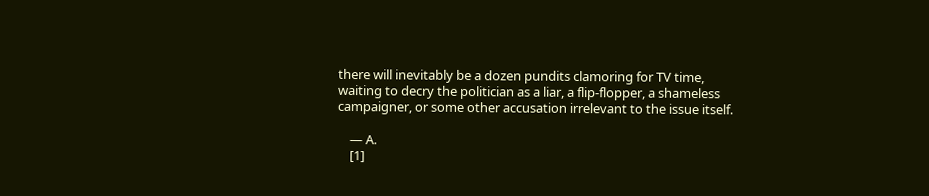there will inevitably be a dozen pundits clamoring for TV time, waiting to decry the politician as a liar, a flip-flopper, a shameless campaigner, or some other accusation irrelevant to the issue itself.

    — A.
    [1]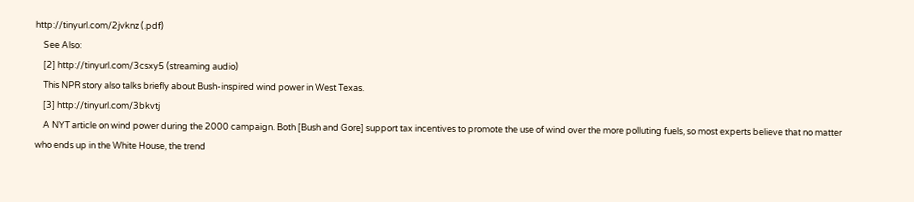http://tinyurl.com/2jvknz (.pdf)
    See Also:
    [2] http://tinyurl.com/3csxy5 (streaming audio)
    This NPR story also talks briefly about Bush-inspired wind power in West Texas.
    [3] http://tinyurl.com/3bkvtj
    A NYT article on wind power during the 2000 campaign. Both [Bush and Gore] support tax incentives to promote the use of wind over the more polluting fuels, so most experts believe that no matter who ends up in the White House, the trend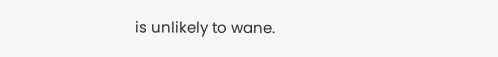is unlikely to wane.